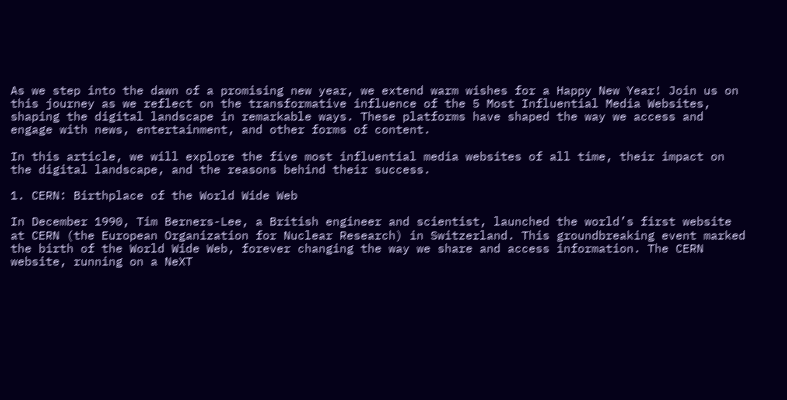As we step into the dawn of a promising new year, we extend warm wishes for a Happy New Year! Join us on this journey as we reflect on the transformative influence of the 5 Most Influential Media Websites, shaping the digital landscape in remarkable ways. These platforms have shaped the way we access and engage with news, entertainment, and other forms of content.

In this article, we will explore the five most influential media websites of all time, their impact on the digital landscape, and the reasons behind their success.

1. CERN: Birthplace of the World Wide Web

In December 1990, Tim Berners-Lee, a British engineer and scientist, launched the world’s first website at CERN (the European Organization for Nuclear Research) in Switzerland. This groundbreaking event marked the birth of the World Wide Web, forever changing the way we share and access information. The CERN website, running on a NeXT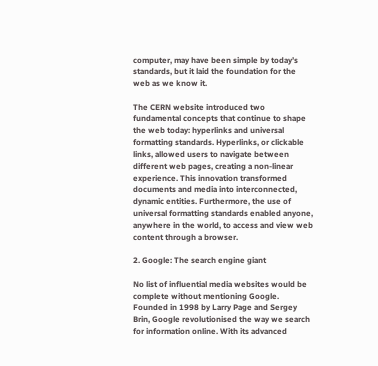computer, may have been simple by today’s standards, but it laid the foundation for the web as we know it.

The CERN website introduced two fundamental concepts that continue to shape the web today: hyperlinks and universal formatting standards. Hyperlinks, or clickable links, allowed users to navigate between different web pages, creating a non-linear experience. This innovation transformed documents and media into interconnected, dynamic entities. Furthermore, the use of universal formatting standards enabled anyone, anywhere in the world, to access and view web content through a browser.

2. Google: The search engine giant

No list of influential media websites would be complete without mentioning Google. Founded in 1998 by Larry Page and Sergey Brin, Google revolutionised the way we search for information online. With its advanced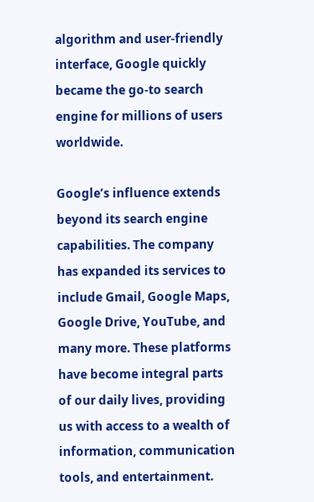algorithm and user-friendly interface, Google quickly became the go-to search engine for millions of users worldwide.

Google’s influence extends beyond its search engine capabilities. The company has expanded its services to include Gmail, Google Maps, Google Drive, YouTube, and many more. These platforms have become integral parts of our daily lives, providing us with access to a wealth of information, communication tools, and entertainment.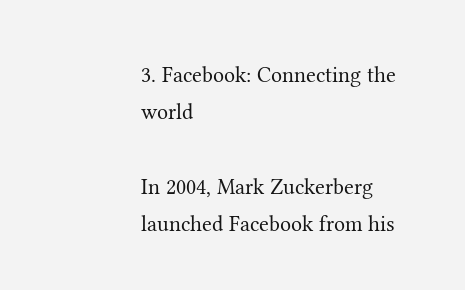3. Facebook: Connecting the world

In 2004, Mark Zuckerberg launched Facebook from his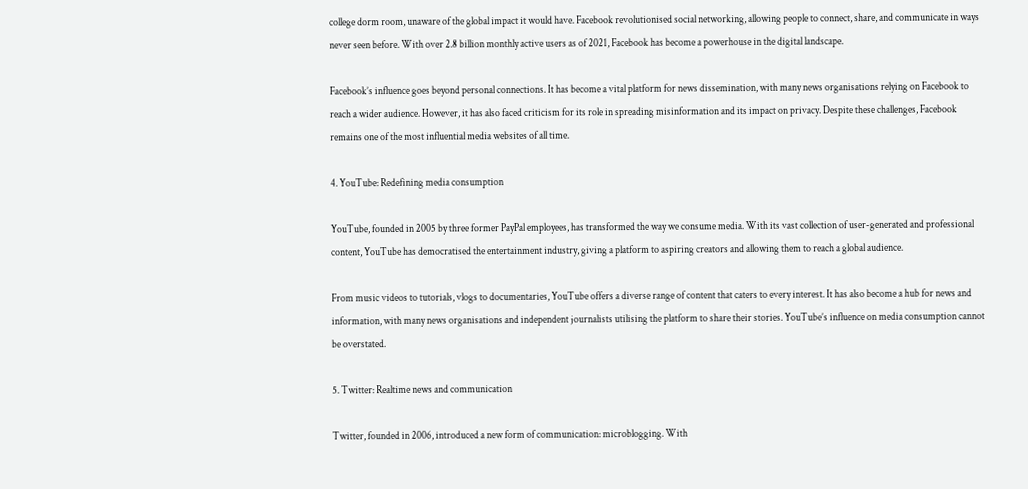college dorm room, unaware of the global impact it would have. Facebook revolutionised social networking, allowing people to connect, share, and communicate in ways never seen before. With over 2.8 billion monthly active users as of 2021, Facebook has become a powerhouse in the digital landscape.

Facebook’s influence goes beyond personal connections. It has become a vital platform for news dissemination, with many news organisations relying on Facebook to reach a wider audience. However, it has also faced criticism for its role in spreading misinformation and its impact on privacy. Despite these challenges, Facebook remains one of the most influential media websites of all time.

4. YouTube: Redefining media consumption

YouTube, founded in 2005 by three former PayPal employees, has transformed the way we consume media. With its vast collection of user-generated and professional content, YouTube has democratised the entertainment industry, giving a platform to aspiring creators and allowing them to reach a global audience.

From music videos to tutorials, vlogs to documentaries, YouTube offers a diverse range of content that caters to every interest. It has also become a hub for news and information, with many news organisations and independent journalists utilising the platform to share their stories. YouTube’s influence on media consumption cannot be overstated.

5. Twitter: Realtime news and communication

Twitter, founded in 2006, introduced a new form of communication: microblogging. With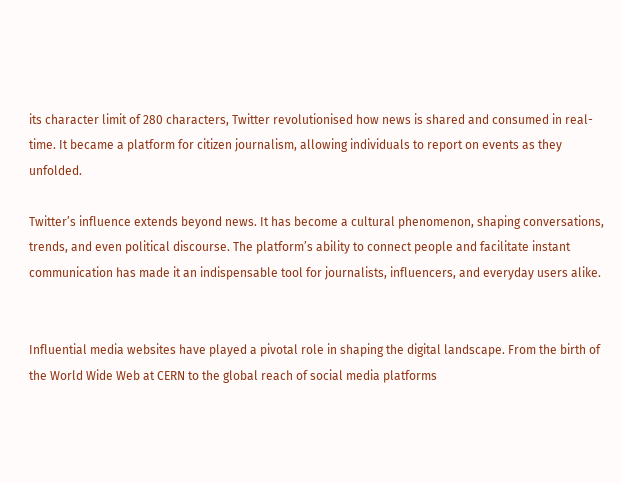its character limit of 280 characters, Twitter revolutionised how news is shared and consumed in real-time. It became a platform for citizen journalism, allowing individuals to report on events as they unfolded.

Twitter’s influence extends beyond news. It has become a cultural phenomenon, shaping conversations, trends, and even political discourse. The platform’s ability to connect people and facilitate instant communication has made it an indispensable tool for journalists, influencers, and everyday users alike.


Influential media websites have played a pivotal role in shaping the digital landscape. From the birth of the World Wide Web at CERN to the global reach of social media platforms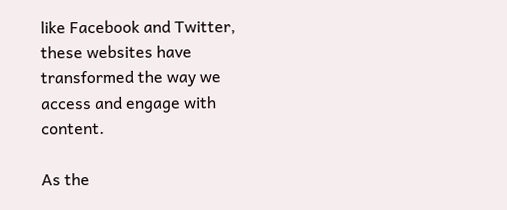like Facebook and Twitter, these websites have transformed the way we access and engage with content.

As the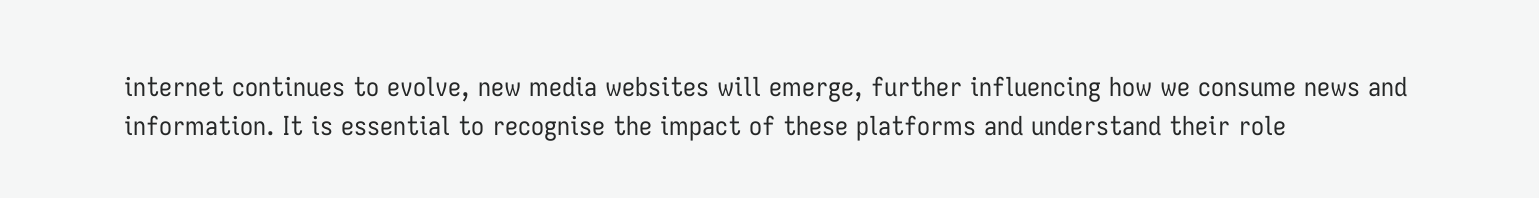internet continues to evolve, new media websites will emerge, further influencing how we consume news and information. It is essential to recognise the impact of these platforms and understand their role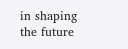in shaping the future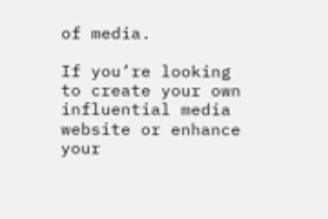of media.

If you’re looking to create your own influential media website or enhance your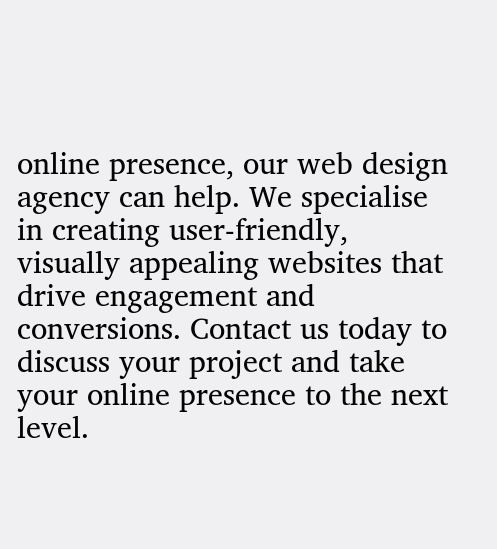online presence, our web design agency can help. We specialise in creating user-friendly, visually appealing websites that drive engagement and conversions. Contact us today to discuss your project and take your online presence to the next level.